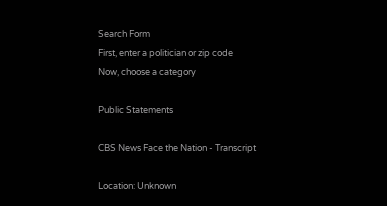Search Form
First, enter a politician or zip code
Now, choose a category

Public Statements

CBS News Face the Nation - Transcript

Location: Unknown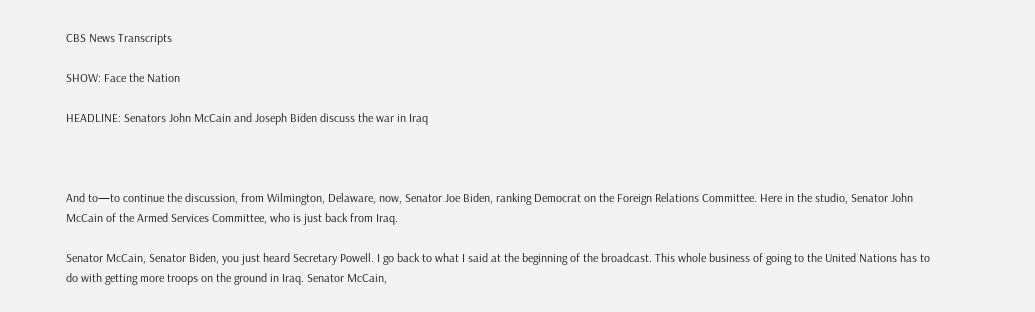CBS News Transcripts

SHOW: Face the Nation

HEADLINE: Senators John McCain and Joseph Biden discuss the war in Iraq



And to—to continue the discussion, from Wilmington, Delaware, now, Senator Joe Biden, ranking Democrat on the Foreign Relations Committee. Here in the studio, Senator John McCain of the Armed Services Committee, who is just back from Iraq.

Senator McCain, Senator Biden, you just heard Secretary Powell. I go back to what I said at the beginning of the broadcast. This whole business of going to the United Nations has to do with getting more troops on the ground in Iraq. Senator McCain,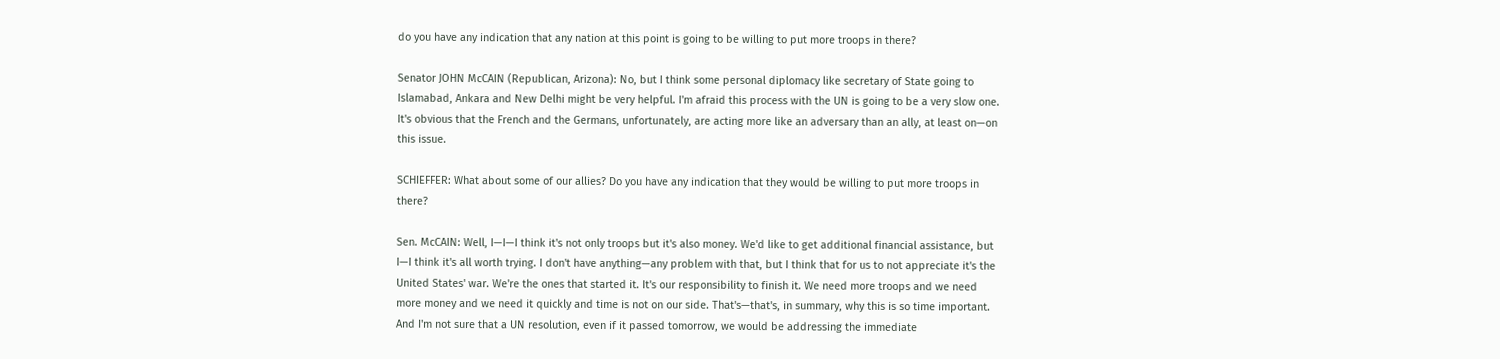do you have any indication that any nation at this point is going to be willing to put more troops in there?

Senator JOHN McCAIN (Republican, Arizona): No, but I think some personal diplomacy like secretary of State going to Islamabad, Ankara and New Delhi might be very helpful. I'm afraid this process with the UN is going to be a very slow one. It's obvious that the French and the Germans, unfortunately, are acting more like an adversary than an ally, at least on—on this issue.

SCHIEFFER: What about some of our allies? Do you have any indication that they would be willing to put more troops in there?

Sen. McCAIN: Well, I—I—I think it's not only troops but it's also money. We'd like to get additional financial assistance, but I—I think it's all worth trying. I don't have anything—any problem with that, but I think that for us to not appreciate it's the United States' war. We're the ones that started it. It's our responsibility to finish it. We need more troops and we need more money and we need it quickly and time is not on our side. That's—that's, in summary, why this is so time important. And I'm not sure that a UN resolution, even if it passed tomorrow, we would be addressing the immediate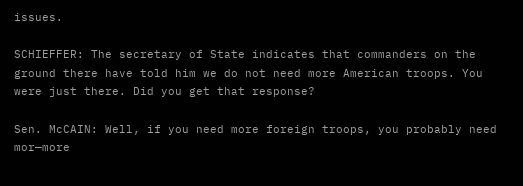issues.

SCHIEFFER: The secretary of State indicates that commanders on the ground there have told him we do not need more American troops. You were just there. Did you get that response?

Sen. McCAIN: Well, if you need more foreign troops, you probably need mor—more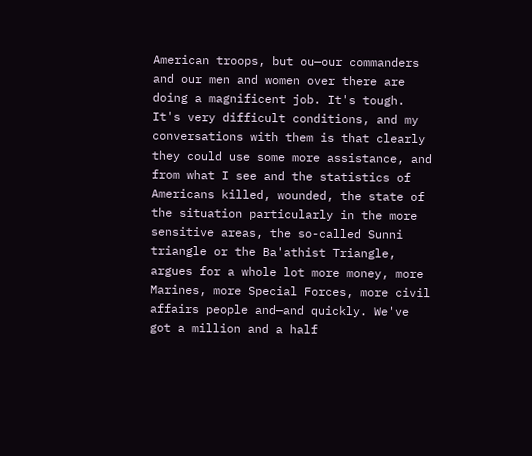American troops, but ou—our commanders and our men and women over there are doing a magnificent job. It's tough. It's very difficult conditions, and my conversations with them is that clearly they could use some more assistance, and from what I see and the statistics of Americans killed, wounded, the state of the situation particularly in the more sensitive areas, the so-called Sunni triangle or the Ba'athist Triangle, argues for a whole lot more money, more Marines, more Special Forces, more civil affairs people and—and quickly. We've got a million and a half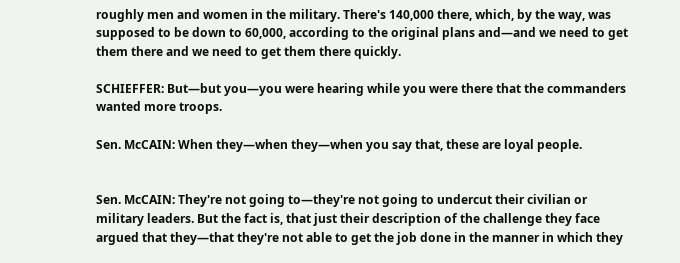roughly men and women in the military. There's 140,000 there, which, by the way, was supposed to be down to 60,000, according to the original plans and—and we need to get them there and we need to get them there quickly.

SCHIEFFER: But—but you—you were hearing while you were there that the commanders wanted more troops.

Sen. McCAIN: When they—when they—when you say that, these are loyal people.


Sen. McCAIN: They're not going to—they're not going to undercut their civilian or military leaders. But the fact is, that just their description of the challenge they face argued that they—that they're not able to get the job done in the manner in which they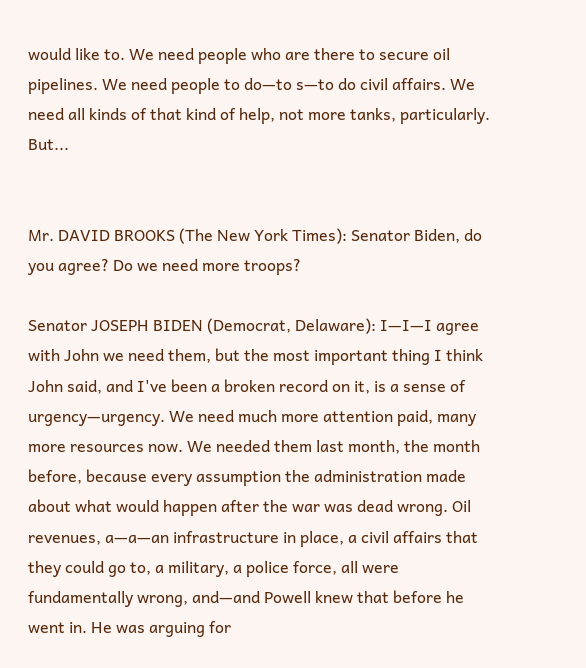would like to. We need people who are there to secure oil pipelines. We need people to do—to s—to do civil affairs. We need all kinds of that kind of help, not more tanks, particularly. But...


Mr. DAVID BROOKS (The New York Times): Senator Biden, do you agree? Do we need more troops?

Senator JOSEPH BIDEN (Democrat, Delaware): I—I—I agree with John we need them, but the most important thing I think John said, and I've been a broken record on it, is a sense of urgency—urgency. We need much more attention paid, many more resources now. We needed them last month, the month before, because every assumption the administration made about what would happen after the war was dead wrong. Oil revenues, a—a—an infrastructure in place, a civil affairs that they could go to, a military, a police force, all were fundamentally wrong, and—and Powell knew that before he went in. He was arguing for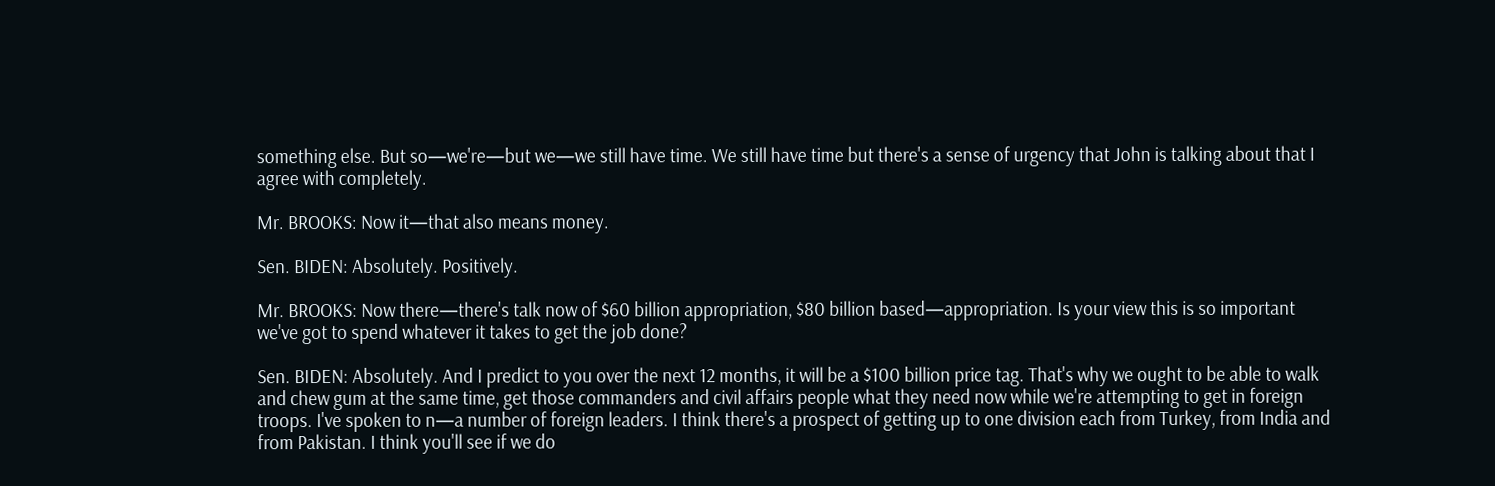something else. But so—we're—but we—we still have time. We still have time but there's a sense of urgency that John is talking about that I agree with completely.

Mr. BROOKS: Now it—that also means money.

Sen. BIDEN: Absolutely. Positively.

Mr. BROOKS: Now there—there's talk now of $60 billion appropriation, $80 billion based—appropriation. Is your view this is so important we've got to spend whatever it takes to get the job done?

Sen. BIDEN: Absolutely. And I predict to you over the next 12 months, it will be a $100 billion price tag. That's why we ought to be able to walk and chew gum at the same time, get those commanders and civil affairs people what they need now while we're attempting to get in foreign troops. I've spoken to n—a number of foreign leaders. I think there's a prospect of getting up to one division each from Turkey, from India and from Pakistan. I think you'll see if we do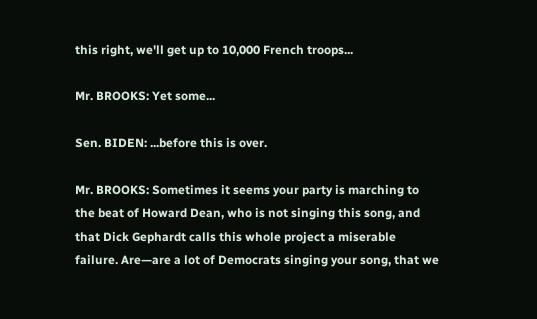this right, we'll get up to 10,000 French troops...

Mr. BROOKS: Yet some...

Sen. BIDEN: ...before this is over.

Mr. BROOKS: Sometimes it seems your party is marching to the beat of Howard Dean, who is not singing this song, and that Dick Gephardt calls this whole project a miserable failure. Are—are a lot of Democrats singing your song, that we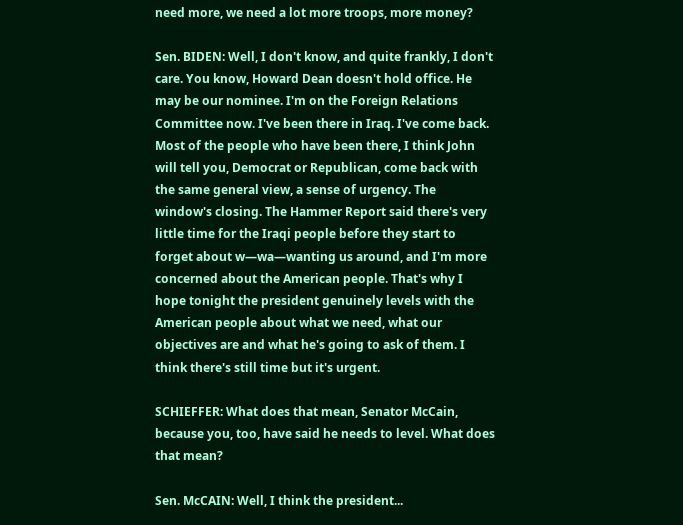need more, we need a lot more troops, more money?

Sen. BIDEN: Well, I don't know, and quite frankly, I don't care. You know, Howard Dean doesn't hold office. He may be our nominee. I'm on the Foreign Relations Committee now. I've been there in Iraq. I've come back. Most of the people who have been there, I think John will tell you, Democrat or Republican, come back with the same general view, a sense of urgency. The window's closing. The Hammer Report said there's very little time for the Iraqi people before they start to forget about w—wa—wanting us around, and I'm more concerned about the American people. That's why I hope tonight the president genuinely levels with the American people about what we need, what our objectives are and what he's going to ask of them. I think there's still time but it's urgent.

SCHIEFFER: What does that mean, Senator McCain, because you, too, have said he needs to level. What does that mean?

Sen. McCAIN: Well, I think the president...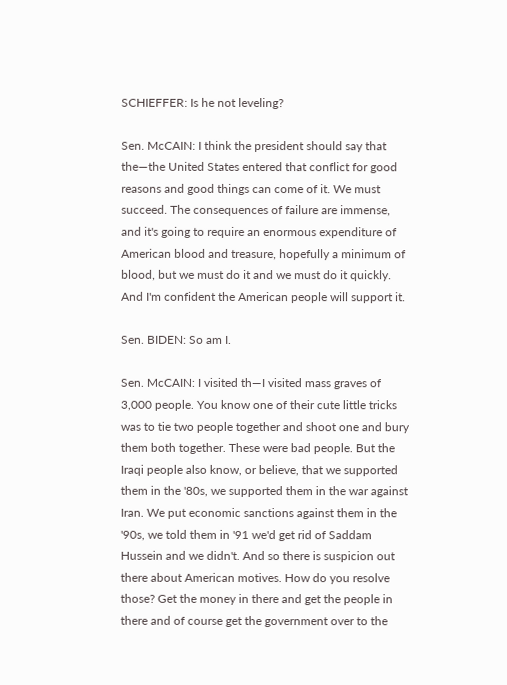SCHIEFFER: Is he not leveling?

Sen. McCAIN: I think the president should say that the—the United States entered that conflict for good reasons and good things can come of it. We must succeed. The consequences of failure are immense, and it's going to require an enormous expenditure of American blood and treasure, hopefully a minimum of blood, but we must do it and we must do it quickly. And I'm confident the American people will support it.

Sen. BIDEN: So am I.

Sen. McCAIN: I visited th—I visited mass graves of 3,000 people. You know one of their cute little tricks was to tie two people together and shoot one and bury them both together. These were bad people. But the Iraqi people also know, or believe, that we supported them in the '80s, we supported them in the war against Iran. We put economic sanctions against them in the '90s, we told them in '91 we'd get rid of Saddam Hussein and we didn't. And so there is suspicion out there about American motives. How do you resolve those? Get the money in there and get the people in there and of course get the government over to the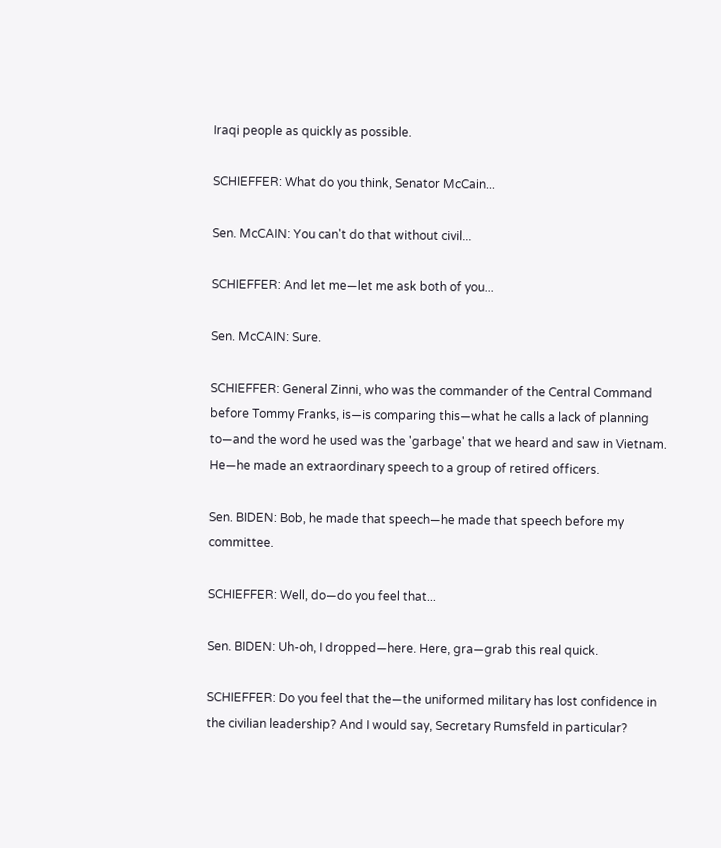Iraqi people as quickly as possible.

SCHIEFFER: What do you think, Senator McCain...

Sen. McCAIN: You can't do that without civil...

SCHIEFFER: And let me—let me ask both of you...

Sen. McCAIN: Sure.

SCHIEFFER: General Zinni, who was the commander of the Central Command before Tommy Franks, is—is comparing this—what he calls a lack of planning to—and the word he used was the 'garbage' that we heard and saw in Vietnam. He—he made an extraordinary speech to a group of retired officers.

Sen. BIDEN: Bob, he made that speech—he made that speech before my committee.

SCHIEFFER: Well, do—do you feel that...

Sen. BIDEN: Uh-oh, I dropped—here. Here, gra—grab this real quick.

SCHIEFFER: Do you feel that the—the uniformed military has lost confidence in the civilian leadership? And I would say, Secretary Rumsfeld in particular?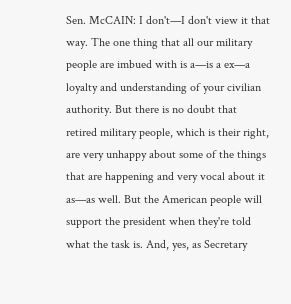Sen. McCAIN: I don't—I don't view it that way. The one thing that all our military people are imbued with is a—is a ex—a loyalty and understanding of your civilian authority. But there is no doubt that retired military people, which is their right, are very unhappy about some of the things that are happening and very vocal about it as—as well. But the American people will support the president when they're told what the task is. And, yes, as Secretary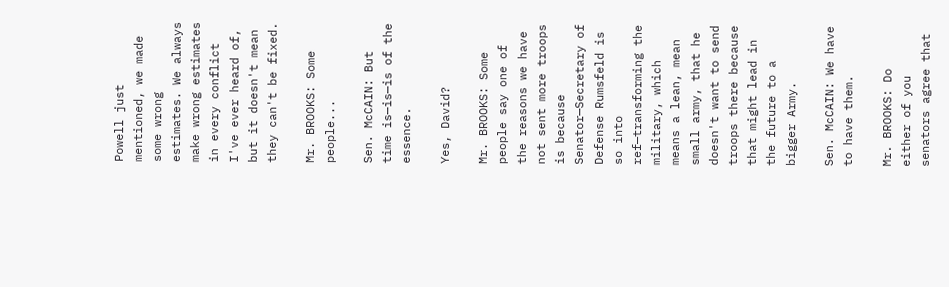Powell just mentioned, we made some wrong estimates. We always make wrong estimates in every conflict I've ever heard of, but it doesn't mean they can't be fixed.

Mr. BROOKS: Some people...

Sen. McCAIN: But time is—is—is of the essence.

Yes, David?

Mr. BROOKS: Some people say one of the reasons we have not sent more troops is because Senator—Secretary of Defense Rumsfeld is so into ref—transforming the military, which means a lean, mean small army, that he doesn't want to send troops there because that might lead in the future to a bigger Army.

Sen. McCAIN: We have to have them.

Mr. BROOKS: Do either of you senators agree that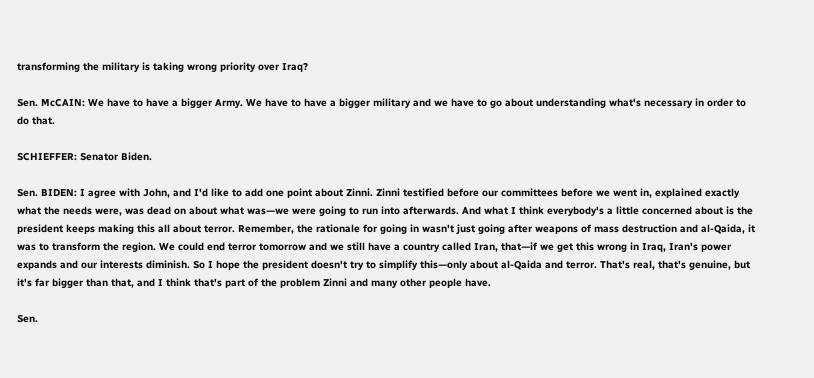transforming the military is taking wrong priority over Iraq?

Sen. McCAIN: We have to have a bigger Army. We have to have a bigger military and we have to go about understanding what's necessary in order to do that.

SCHIEFFER: Senator Biden.

Sen. BIDEN: I agree with John, and I'd like to add one point about Zinni. Zinni testified before our committees before we went in, explained exactly what the needs were, was dead on about what was—we were going to run into afterwards. And what I think everybody's a little concerned about is the president keeps making this all about terror. Remember, the rationale for going in wasn't just going after weapons of mass destruction and al-Qaida, it was to transform the region. We could end terror tomorrow and we still have a country called Iran, that—if we get this wrong in Iraq, Iran's power expands and our interests diminish. So I hope the president doesn't try to simplify this—only about al-Qaida and terror. That's real, that's genuine, but it's far bigger than that, and I think that's part of the problem Zinni and many other people have.

Sen.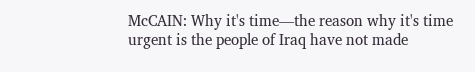McCAIN: Why it's time—the reason why it's time urgent is the people of Iraq have not made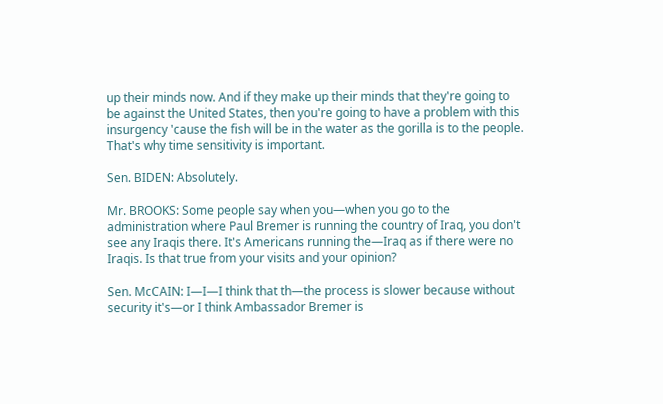up their minds now. And if they make up their minds that they're going to be against the United States, then you're going to have a problem with this insurgency 'cause the fish will be in the water as the gorilla is to the people. That's why time sensitivity is important.

Sen. BIDEN: Absolutely.

Mr. BROOKS: Some people say when you—when you go to the administration where Paul Bremer is running the country of Iraq, you don't see any Iraqis there. It's Americans running the—Iraq as if there were no Iraqis. Is that true from your visits and your opinion?

Sen. McCAIN: I—I—I think that th—the process is slower because without security it's—or I think Ambassador Bremer is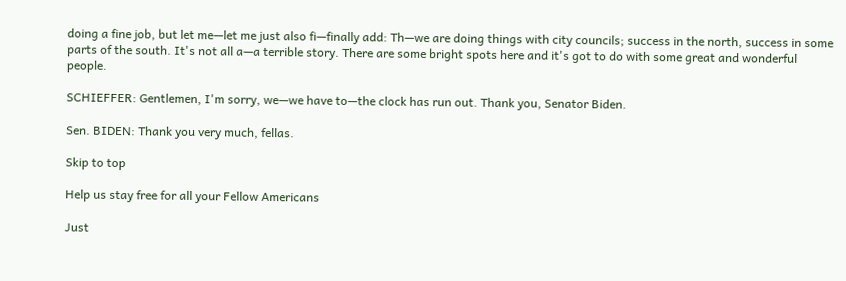doing a fine job, but let me—let me just also fi—finally add: Th—we are doing things with city councils; success in the north, success in some parts of the south. It's not all a—a terrible story. There are some bright spots here and it's got to do with some great and wonderful people.

SCHIEFFER: Gentlemen, I'm sorry, we—we have to—the clock has run out. Thank you, Senator Biden.

Sen. BIDEN: Thank you very much, fellas.

Skip to top

Help us stay free for all your Fellow Americans

Just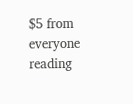$5 from everyone reading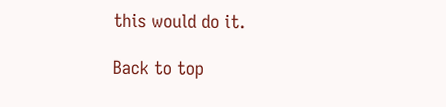this would do it.

Back to top